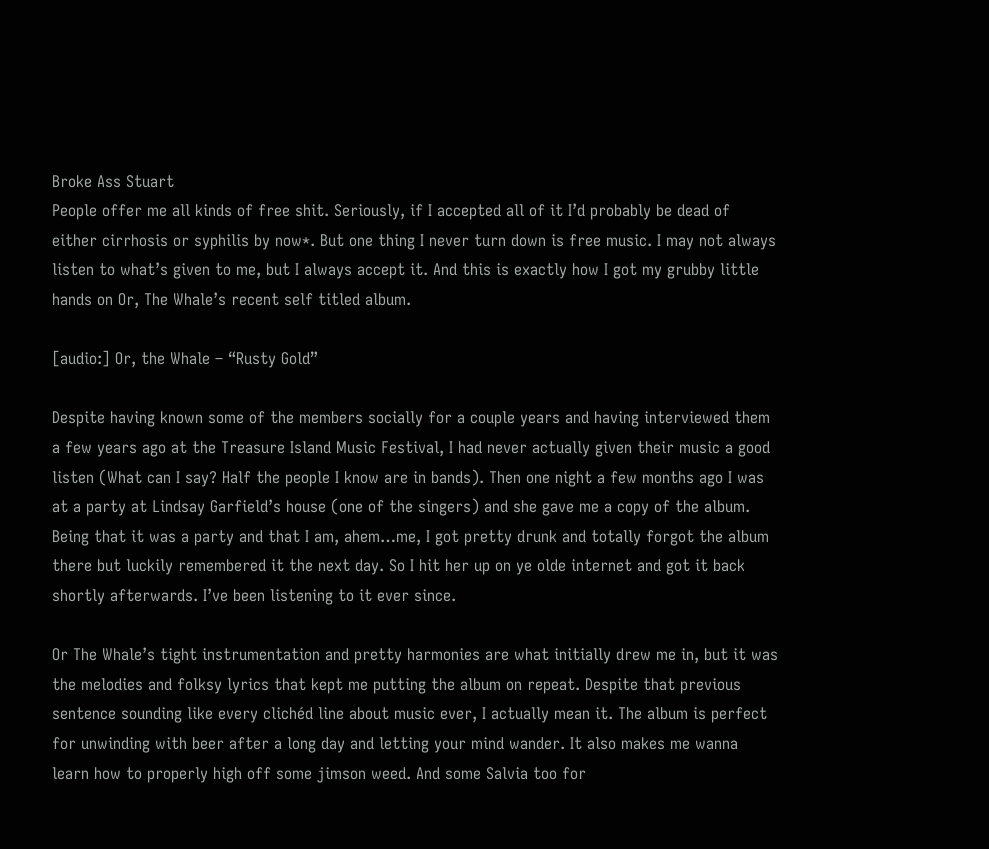Broke Ass Stuart
People offer me all kinds of free shit. Seriously, if I accepted all of it I’d probably be dead of either cirrhosis or syphilis by now*. But one thing I never turn down is free music. I may not always listen to what’s given to me, but I always accept it. And this is exactly how I got my grubby little hands on Or, The Whale’s recent self titled album.

[audio:] Or, the Whale – “Rusty Gold”

Despite having known some of the members socially for a couple years and having interviewed them a few years ago at the Treasure Island Music Festival, I had never actually given their music a good listen (What can I say? Half the people I know are in bands). Then one night a few months ago I was at a party at Lindsay Garfield’s house (one of the singers) and she gave me a copy of the album. Being that it was a party and that I am, ahem…me, I got pretty drunk and totally forgot the album there but luckily remembered it the next day. So I hit her up on ye olde internet and got it back shortly afterwards. I’ve been listening to it ever since.

Or The Whale’s tight instrumentation and pretty harmonies are what initially drew me in, but it was the melodies and folksy lyrics that kept me putting the album on repeat. Despite that previous sentence sounding like every clichéd line about music ever, I actually mean it. The album is perfect for unwinding with beer after a long day and letting your mind wander. It also makes me wanna learn how to properly high off some jimson weed. And some Salvia too for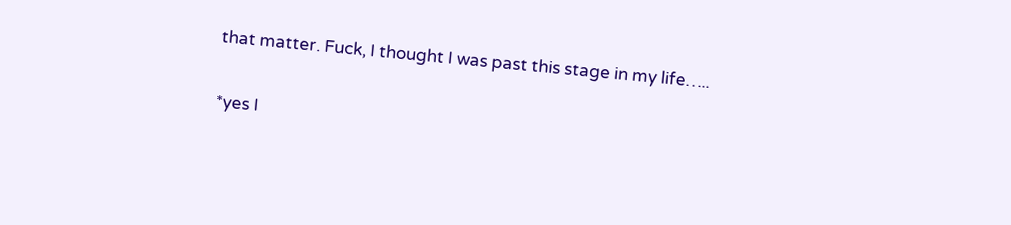that matter. Fuck, I thought I was past this stage in my life…..

*yes I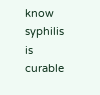know syphilis is curable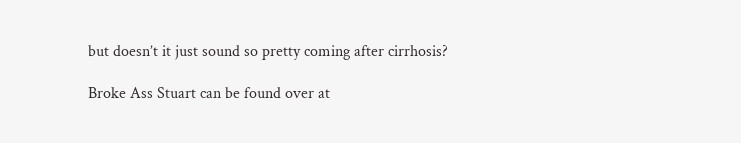but doesn’t it just sound so pretty coming after cirrhosis?

Broke Ass Stuart can be found over at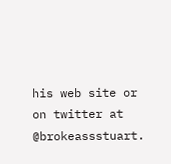his web site or on twitter at @brokeassstuart.